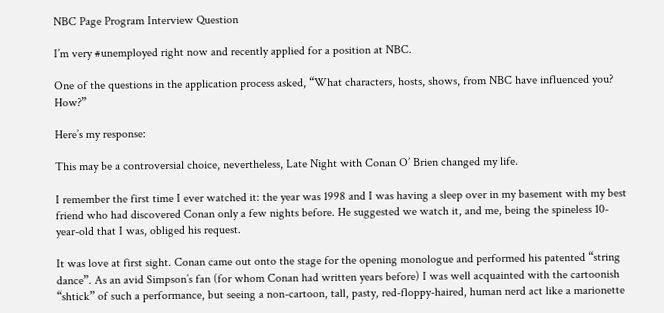NBC Page Program Interview Question

I’m very #unemployed right now and recently applied for a position at NBC.

One of the questions in the application process asked, “What characters, hosts, shows, from NBC have influenced you? How?”

Here’s my response:

This may be a controversial choice, nevertheless, Late Night with Conan O’ Brien changed my life.

I remember the first time I ever watched it: the year was 1998 and I was having a sleep over in my basement with my best friend who had discovered Conan only a few nights before. He suggested we watch it, and me, being the spineless 10-year-old that I was, obliged his request.

It was love at first sight. Conan came out onto the stage for the opening monologue and performed his patented “string dance”. As an avid Simpson’s fan (for whom Conan had written years before) I was well acquainted with the cartoonish “shtick” of such a performance, but seeing a non-cartoon, tall, pasty, red-floppy-haired, human nerd act like a marionette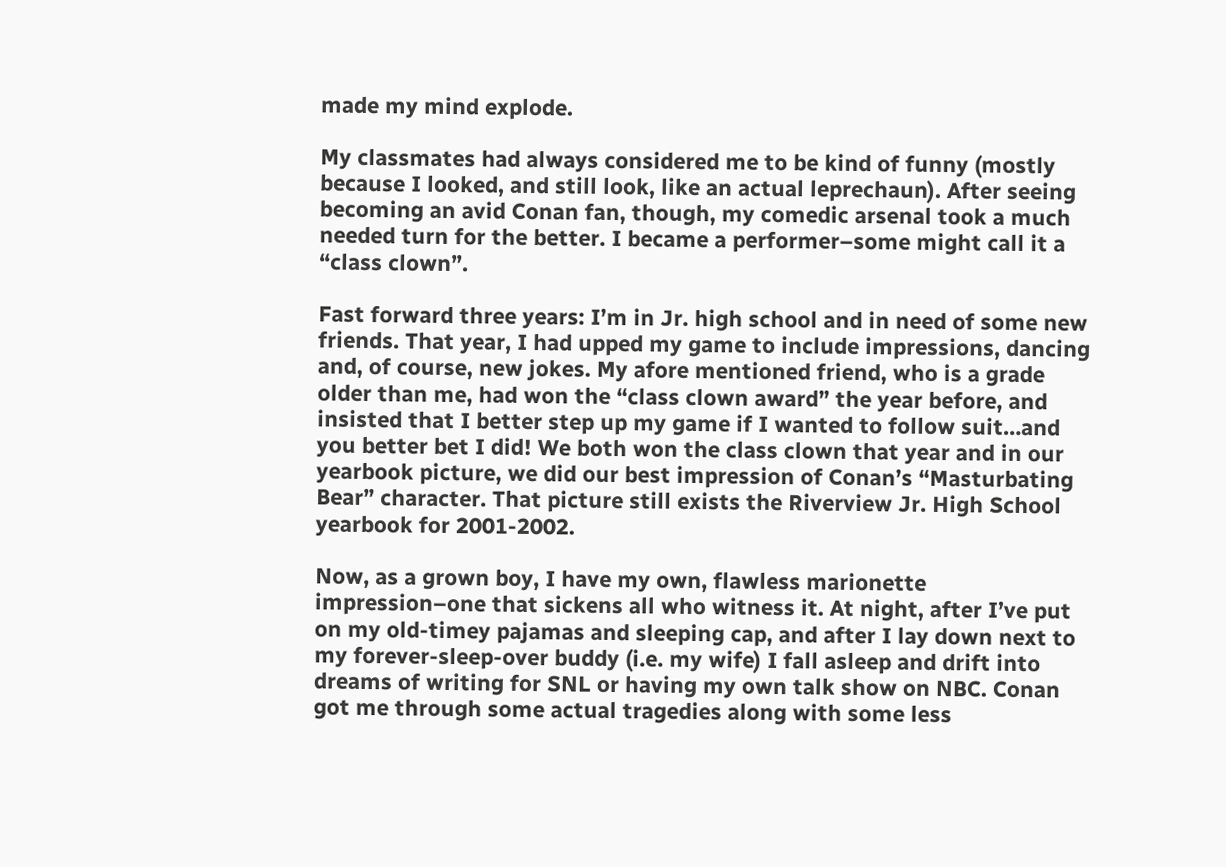made my mind explode.

My classmates had always considered me to be kind of funny (mostly because I looked, and still look, like an actual leprechaun). After seeing becoming an avid Conan fan, though, my comedic arsenal took a much needed turn for the better. I became a performer–some might call it a “class clown”.

Fast forward three years: I’m in Jr. high school and in need of some new friends. That year, I had upped my game to include impressions, dancing and, of course, new jokes. My afore mentioned friend, who is a grade older than me, had won the “class clown award” the year before, and insisted that I better step up my game if I wanted to follow suit…and you better bet I did! We both won the class clown that year and in our yearbook picture, we did our best impression of Conan’s “Masturbating Bear” character. That picture still exists the Riverview Jr. High School yearbook for 2001-2002.

Now, as a grown boy, I have my own, flawless marionette impression–one that sickens all who witness it. At night, after I’ve put on my old-timey pajamas and sleeping cap, and after I lay down next to my forever-sleep-over buddy (i.e. my wife) I fall asleep and drift into dreams of writing for SNL or having my own talk show on NBC. Conan got me through some actual tragedies along with some less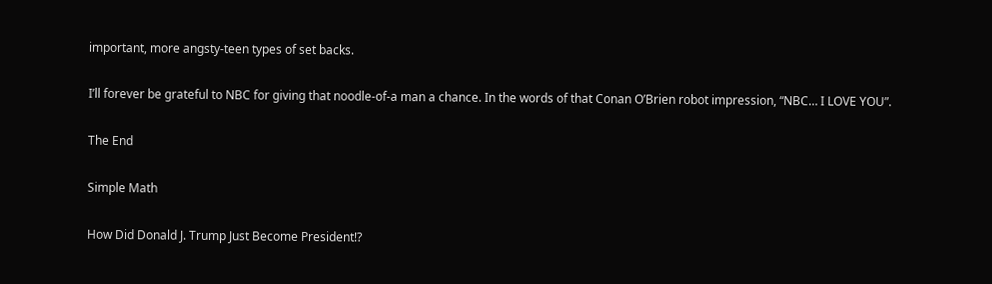important, more angsty-teen types of set backs.

I’ll forever be grateful to NBC for giving that noodle-of-a man a chance. In the words of that Conan O’Brien robot impression, “NBC… I LOVE YOU”.

The End

Simple Math

How Did Donald J. Trump Just Become President!?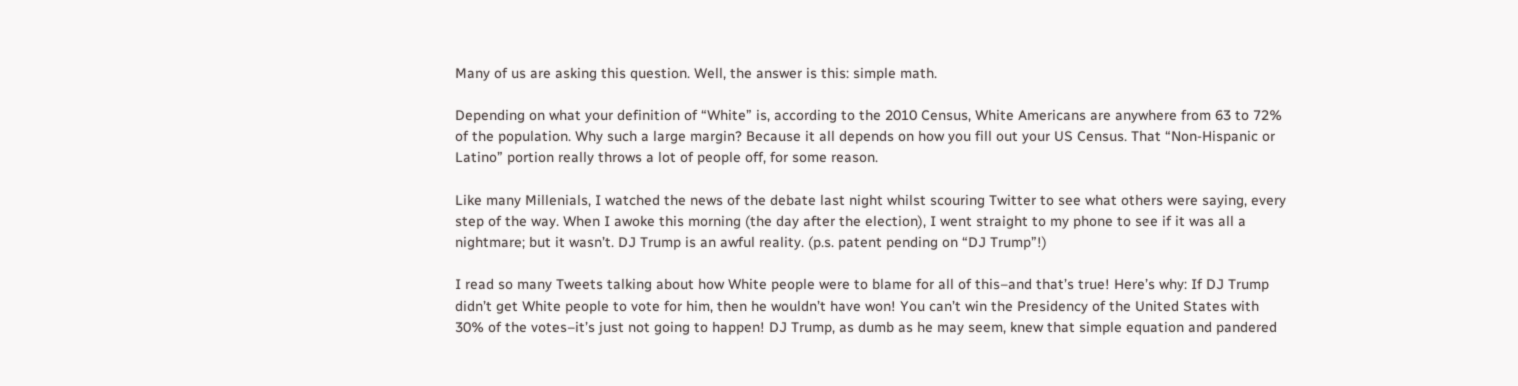Many of us are asking this question. Well, the answer is this: simple math.

Depending on what your definition of “White” is, according to the 2010 Census, White Americans are anywhere from 63 to 72% of the population. Why such a large margin? Because it all depends on how you fill out your US Census. That “Non-Hispanic or Latino” portion really throws a lot of people off, for some reason.

Like many Millenials, I watched the news of the debate last night whilst scouring Twitter to see what others were saying, every step of the way. When I awoke this morning (the day after the election), I went straight to my phone to see if it was all a nightmare; but it wasn’t. DJ Trump is an awful reality. (p.s. patent pending on “DJ Trump”!)

I read so many Tweets talking about how White people were to blame for all of this–and that’s true! Here’s why: If DJ Trump didn’t get White people to vote for him, then he wouldn’t have won! You can’t win the Presidency of the United States with 30% of the votes–it’s just not going to happen! DJ Trump, as dumb as he may seem, knew that simple equation and pandered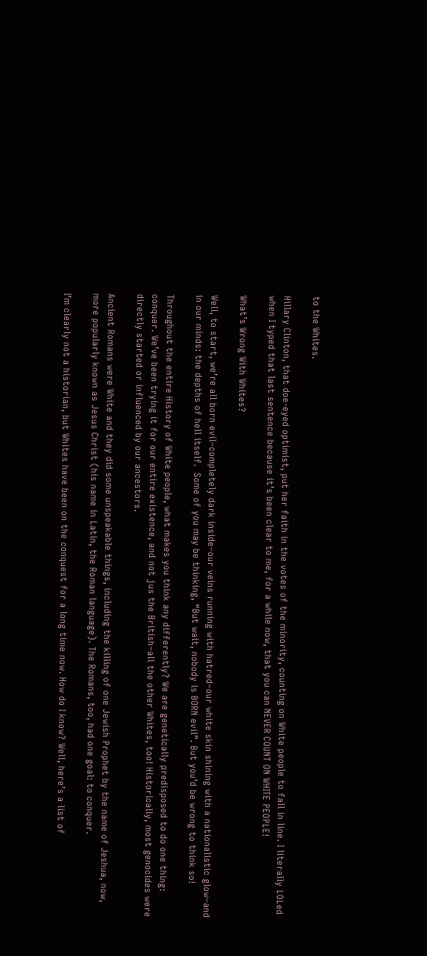to the Whites.

Hillary Clinton, that doe-eyed optimist, put her faith in the votes of the minority, counting on White people to fall in line. I literally LOLed when I typed that last sentence because it’s been clear to me, for a while now, that you can NEVER COUNT ON WHITE PEOPLE!

What’s Wrong With Whites?

Well, to start, we’re all born evil–completely dark inside–our veins running with hatred–our white skin shining with a nationalistic glow–and in our minds: the depths of hell itself.  Some of you may be thinking, “But wait, nobody is BORN evil”. But you’d be wrong to think so!

Throughout the entire History of White people, what makes you think any differently? We are genetically predisposed to do one thing: conquer. We’ve been trying it for our entire existence, and not jus the British–all the other Whites, too! Historically, most genocides were directly started or influenced by our ancestors.

Ancient Romans were White and they did some unspeakable things, including the killing of one Jewish Prophet by the name of Jeshua, now, more popularly known as Jesus Christ (his name in Latin, the Roman language). The Romans, too, had one goal: to conquer.

I’m clearly not a historian, but Whites have been on the conquest for a long time now. How do I know? Well, here’s a list of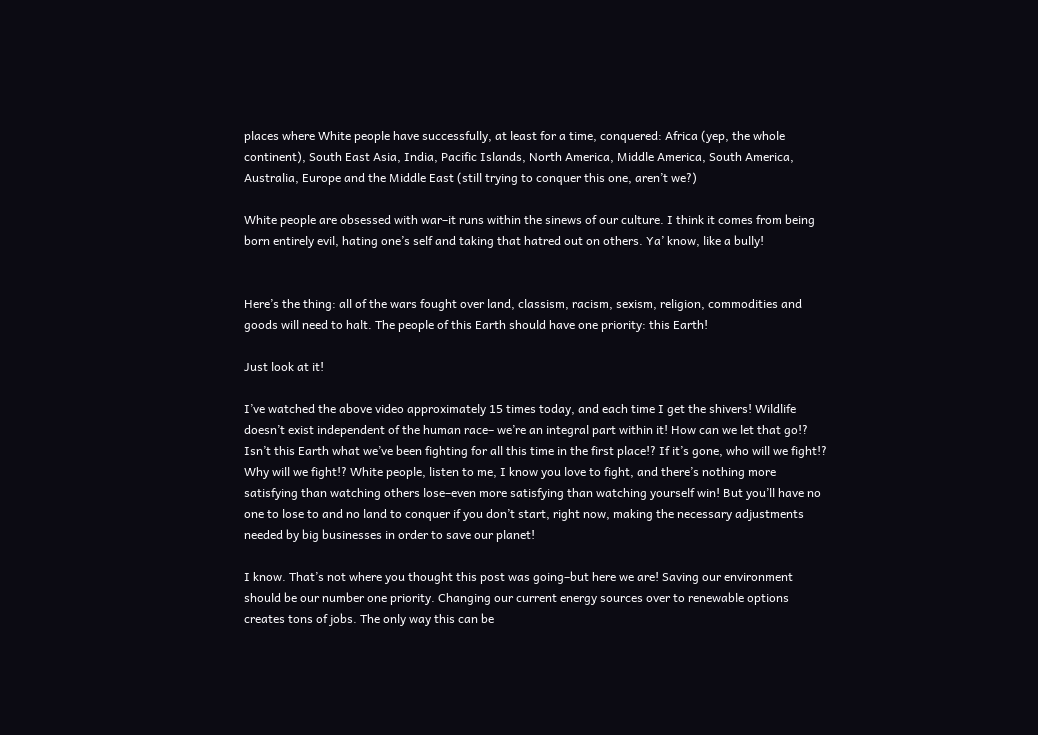places where White people have successfully, at least for a time, conquered: Africa (yep, the whole continent), South East Asia, India, Pacific Islands, North America, Middle America, South America, Australia, Europe and the Middle East (still trying to conquer this one, aren’t we?)

White people are obsessed with war–it runs within the sinews of our culture. I think it comes from being born entirely evil, hating one’s self and taking that hatred out on others. Ya’ know, like a bully!


Here’s the thing: all of the wars fought over land, classism, racism, sexism, religion, commodities and goods will need to halt. The people of this Earth should have one priority: this Earth!

Just look at it!

I’ve watched the above video approximately 15 times today, and each time I get the shivers! Wildlife doesn’t exist independent of the human race– we’re an integral part within it! How can we let that go!? Isn’t this Earth what we’ve been fighting for all this time in the first place!? If it’s gone, who will we fight!? Why will we fight!? White people, listen to me, I know you love to fight, and there’s nothing more satisfying than watching others lose–even more satisfying than watching yourself win! But you’ll have no one to lose to and no land to conquer if you don’t start, right now, making the necessary adjustments needed by big businesses in order to save our planet!

I know. That’s not where you thought this post was going–but here we are! Saving our environment should be our number one priority. Changing our current energy sources over to renewable options creates tons of jobs. The only way this can be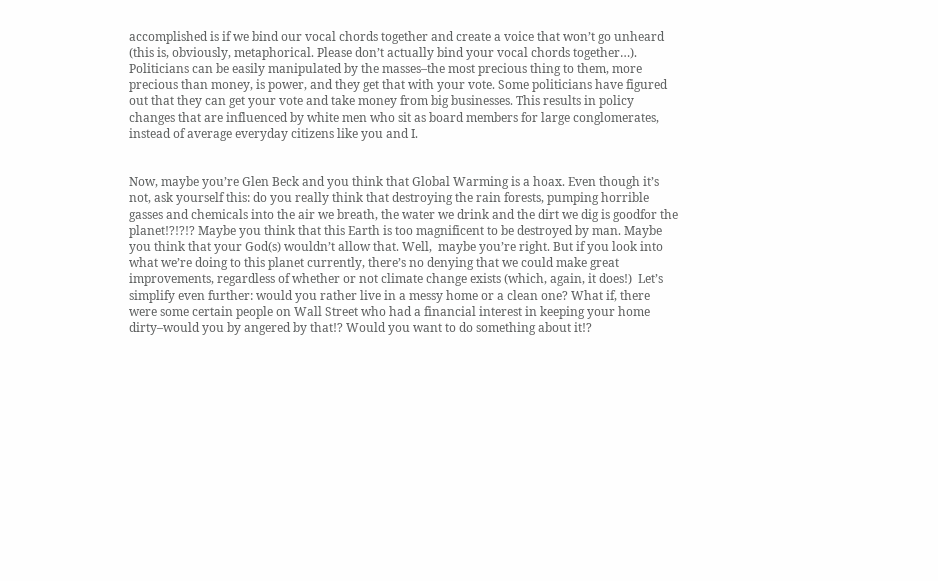accomplished is if we bind our vocal chords together and create a voice that won’t go unheard (this is, obviously, metaphorical. Please don’t actually bind your vocal chords together…). Politicians can be easily manipulated by the masses–the most precious thing to them, more precious than money, is power, and they get that with your vote. Some politicians have figured out that they can get your vote and take money from big businesses. This results in policy changes that are influenced by white men who sit as board members for large conglomerates, instead of average everyday citizens like you and I.


Now, maybe you’re Glen Beck and you think that Global Warming is a hoax. Even though it’s not, ask yourself this: do you really think that destroying the rain forests, pumping horrible gasses and chemicals into the air we breath, the water we drink and the dirt we dig is goodfor the planet!?!?!? Maybe you think that this Earth is too magnificent to be destroyed by man. Maybe you think that your God(s) wouldn’t allow that. Well,  maybe you’re right. But if you look into what we’re doing to this planet currently, there’s no denying that we could make great improvements, regardless of whether or not climate change exists (which, again, it does!)  Let’s simplify even further: would you rather live in a messy home or a clean one? What if, there were some certain people on Wall Street who had a financial interest in keeping your home dirty–would you by angered by that!? Would you want to do something about it!?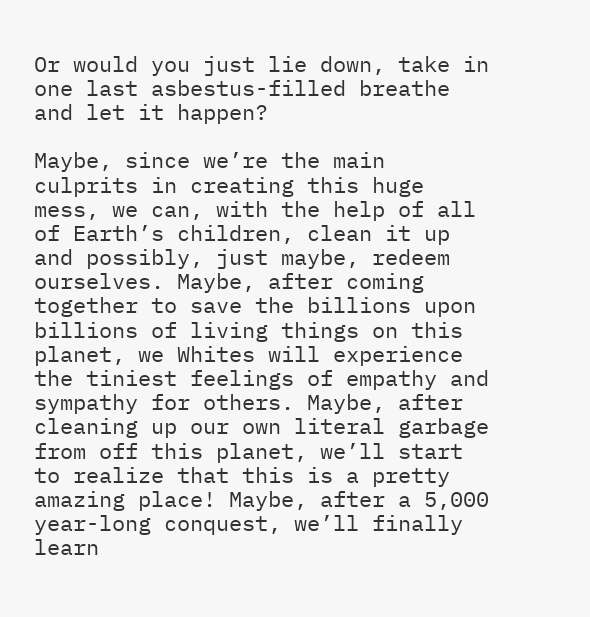Or would you just lie down, take in one last asbestus-filled breathe and let it happen?

Maybe, since we’re the main culprits in creating this huge mess, we can, with the help of all of Earth’s children, clean it up and possibly, just maybe, redeem ourselves. Maybe, after coming together to save the billions upon billions of living things on this planet, we Whites will experience the tiniest feelings of empathy and sympathy for others. Maybe, after cleaning up our own literal garbage from off this planet, we’ll start to realize that this is a pretty amazing place! Maybe, after a 5,000 year-long conquest, we’ll finally learn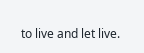to live and let live.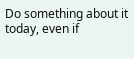Do something about it today, even if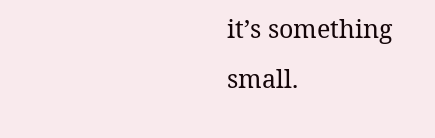it’s something small.